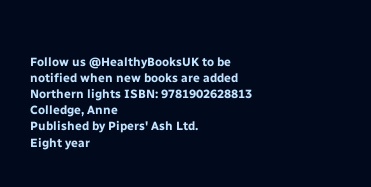Follow us @HealthyBooksUK to be notified when new books are added
Northern lights ISBN: 9781902628813
Colledge, Anne
Published by Pipers' Ash Ltd.
Eight year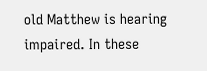old Matthew is hearing impaired. In these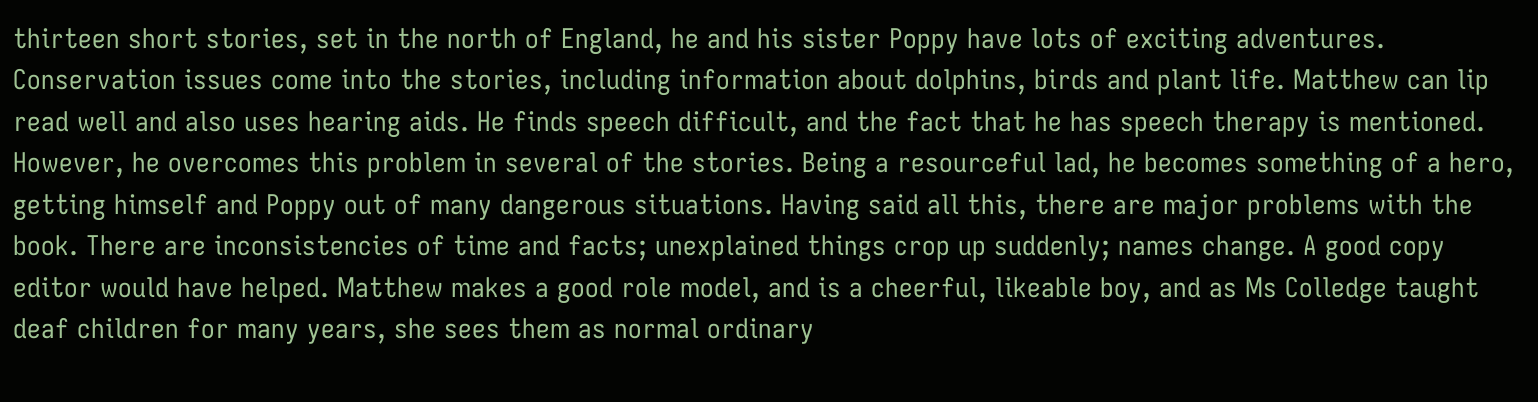thirteen short stories, set in the north of England, he and his sister Poppy have lots of exciting adventures. Conservation issues come into the stories, including information about dolphins, birds and plant life. Matthew can lip read well and also uses hearing aids. He finds speech difficult, and the fact that he has speech therapy is mentioned. However, he overcomes this problem in several of the stories. Being a resourceful lad, he becomes something of a hero, getting himself and Poppy out of many dangerous situations. Having said all this, there are major problems with the book. There are inconsistencies of time and facts; unexplained things crop up suddenly; names change. A good copy editor would have helped. Matthew makes a good role model, and is a cheerful, likeable boy, and as Ms Colledge taught deaf children for many years, she sees them as normal ordinary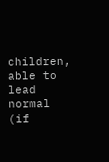children, able to lead normal (if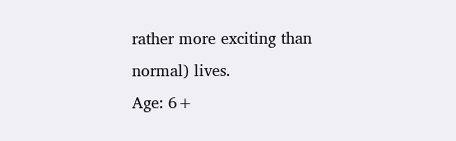rather more exciting than normal) lives.
Age: 6+